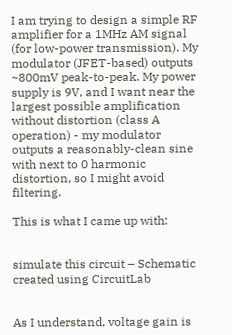I am trying to design a simple RF amplifier for a 1MHz AM signal (for low-power transmission). My modulator (JFET-based) outputs ~800mV peak-to-peak. My power supply is 9V, and I want near the largest possible amplification without distortion (class A operation) - my modulator outputs a reasonably-clean sine with next to 0 harmonic distortion, so I might avoid filtering.

This is what I came up with:


simulate this circuit – Schematic created using CircuitLab


As I understand, voltage gain is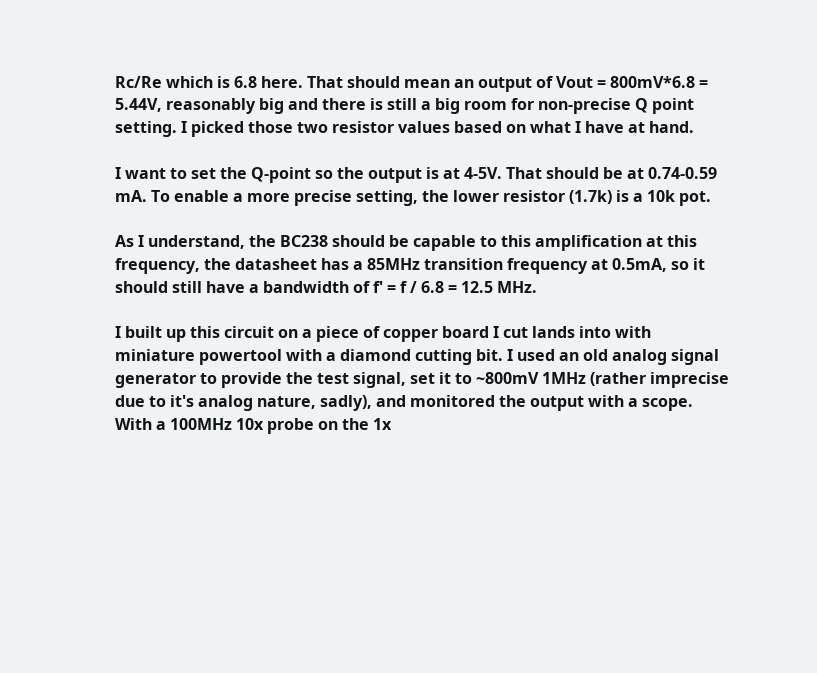Rc/Re which is 6.8 here. That should mean an output of Vout = 800mV*6.8 = 5.44V, reasonably big and there is still a big room for non-precise Q point setting. I picked those two resistor values based on what I have at hand.

I want to set the Q-point so the output is at 4-5V. That should be at 0.74-0.59 mA. To enable a more precise setting, the lower resistor (1.7k) is a 10k pot.

As I understand, the BC238 should be capable to this amplification at this frequency, the datasheet has a 85MHz transition frequency at 0.5mA, so it should still have a bandwidth of f' = f / 6.8 = 12.5 MHz.

I built up this circuit on a piece of copper board I cut lands into with miniature powertool with a diamond cutting bit. I used an old analog signal generator to provide the test signal, set it to ~800mV 1MHz (rather imprecise due to it's analog nature, sadly), and monitored the output with a scope. With a 100MHz 10x probe on the 1x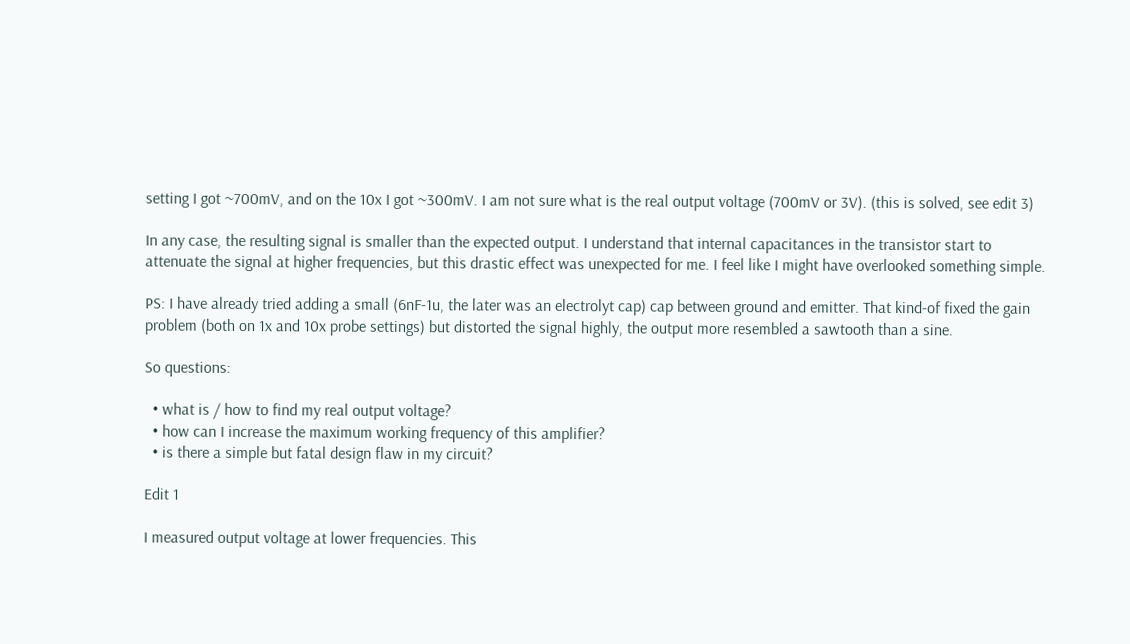setting I got ~700mV, and on the 10x I got ~300mV. I am not sure what is the real output voltage (700mV or 3V). (this is solved, see edit 3)

In any case, the resulting signal is smaller than the expected output. I understand that internal capacitances in the transistor start to attenuate the signal at higher frequencies, but this drastic effect was unexpected for me. I feel like I might have overlooked something simple.

PS: I have already tried adding a small (6nF-1u, the later was an electrolyt cap) cap between ground and emitter. That kind-of fixed the gain problem (both on 1x and 10x probe settings) but distorted the signal highly, the output more resembled a sawtooth than a sine.

So questions:

  • what is / how to find my real output voltage?
  • how can I increase the maximum working frequency of this amplifier?
  • is there a simple but fatal design flaw in my circuit?

Edit 1

I measured output voltage at lower frequencies. This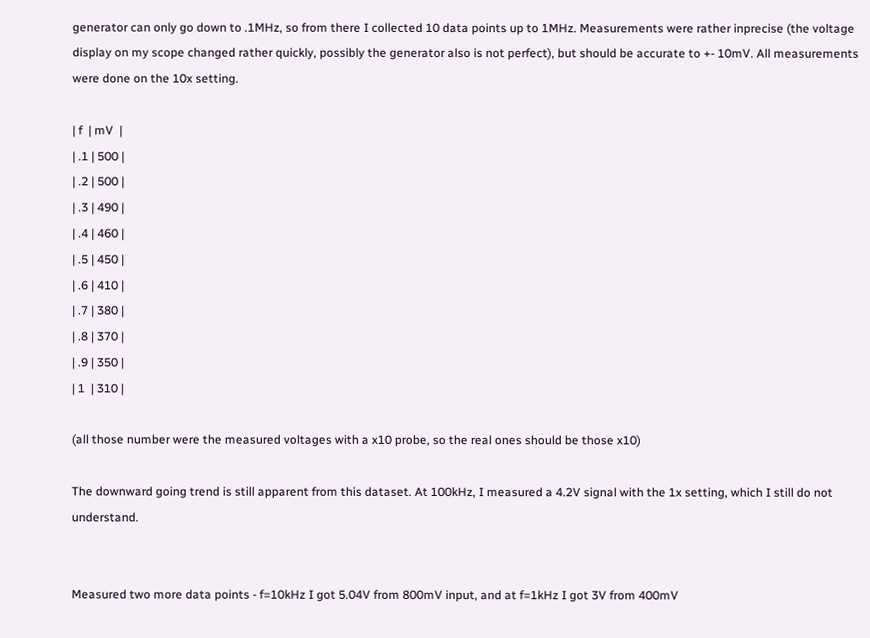generator can only go down to .1MHz, so from there I collected 10 data points up to 1MHz. Measurements were rather inprecise (the voltage display on my scope changed rather quickly, possibly the generator also is not perfect), but should be accurate to +- 10mV. All measurements were done on the 10x setting.

| f  | mV  |
| .1 | 500 |
| .2 | 500 |
| .3 | 490 |
| .4 | 460 |
| .5 | 450 |
| .6 | 410 |
| .7 | 380 |
| .8 | 370 |
| .9 | 350 |
| 1  | 310 |

(all those number were the measured voltages with a x10 probe, so the real ones should be those x10)

The downward going trend is still apparent from this dataset. At 100kHz, I measured a 4.2V signal with the 1x setting, which I still do not understand.


Measured two more data points - f=10kHz I got 5.04V from 800mV input, and at f=1kHz I got 3V from 400mV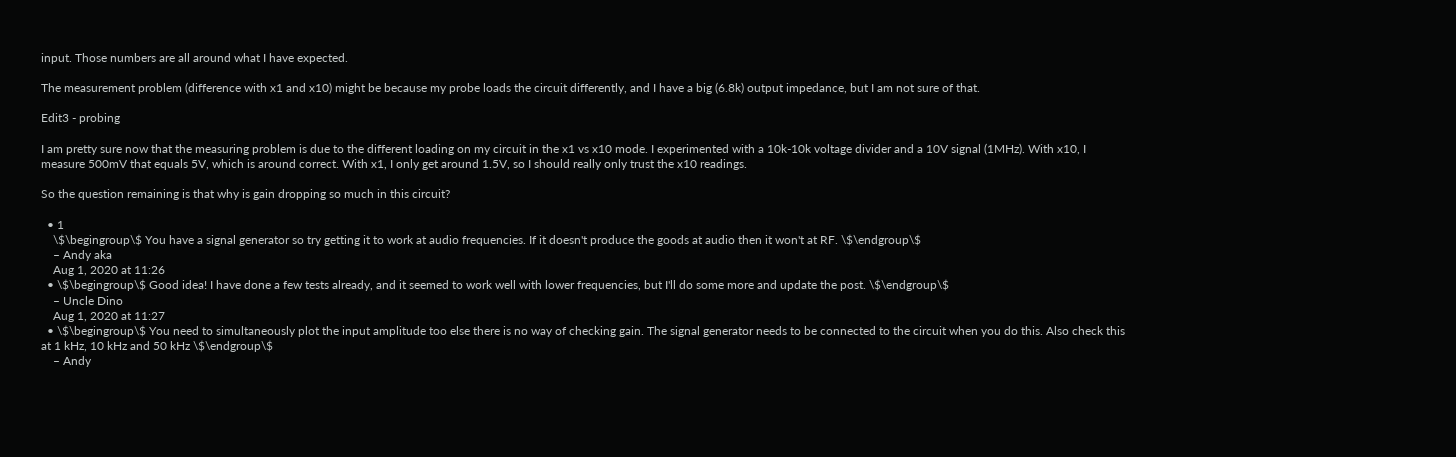input. Those numbers are all around what I have expected.

The measurement problem (difference with x1 and x10) might be because my probe loads the circuit differently, and I have a big (6.8k) output impedance, but I am not sure of that.

Edit3 - probing

I am pretty sure now that the measuring problem is due to the different loading on my circuit in the x1 vs x10 mode. I experimented with a 10k-10k voltage divider and a 10V signal (1MHz). With x10, I measure 500mV that equals 5V, which is around correct. With x1, I only get around 1.5V, so I should really only trust the x10 readings.

So the question remaining is that why is gain dropping so much in this circuit?

  • 1
    \$\begingroup\$ You have a signal generator so try getting it to work at audio frequencies. If it doesn't produce the goods at audio then it won't at RF. \$\endgroup\$
    – Andy aka
    Aug 1, 2020 at 11:26
  • \$\begingroup\$ Good idea! I have done a few tests already, and it seemed to work well with lower frequencies, but I'll do some more and update the post. \$\endgroup\$
    – Uncle Dino
    Aug 1, 2020 at 11:27
  • \$\begingroup\$ You need to simultaneously plot the input amplitude too else there is no way of checking gain. The signal generator needs to be connected to the circuit when you do this. Also check this at 1 kHz, 10 kHz and 50 kHz \$\endgroup\$
    – Andy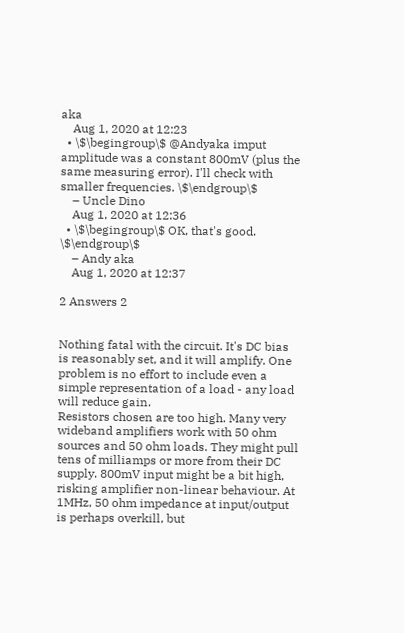aka
    Aug 1, 2020 at 12:23
  • \$\begingroup\$ @Andyaka imput amplitude was a constant 800mV (plus the same measuring error). I'll check with smaller frequencies. \$\endgroup\$
    – Uncle Dino
    Aug 1, 2020 at 12:36
  • \$\begingroup\$ OK, that's good. \$\endgroup\$
    – Andy aka
    Aug 1, 2020 at 12:37

2 Answers 2


Nothing fatal with the circuit. It's DC bias is reasonably set, and it will amplify. One problem is no effort to include even a simple representation of a load - any load will reduce gain.
Resistors chosen are too high. Many very wideband amplifiers work with 50 ohm sources and 50 ohm loads. They might pull tens of milliamps or more from their DC supply. 800mV input might be a bit high, risking amplifier non-linear behaviour. At 1MHz, 50 ohm impedance at input/output is perhaps overkill, but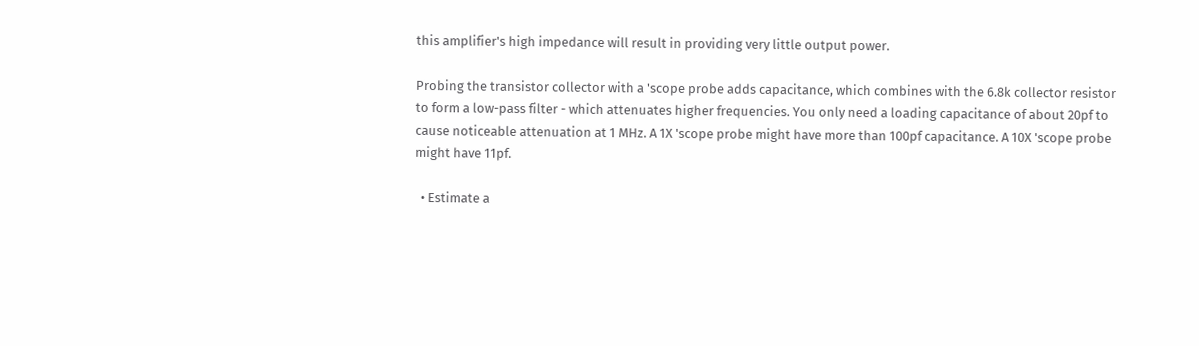this amplifier's high impedance will result in providing very little output power.

Probing the transistor collector with a 'scope probe adds capacitance, which combines with the 6.8k collector resistor to form a low-pass filter - which attenuates higher frequencies. You only need a loading capacitance of about 20pf to cause noticeable attenuation at 1 MHz. A 1X 'scope probe might have more than 100pf capacitance. A 10X 'scope probe might have 11pf.

  • Estimate a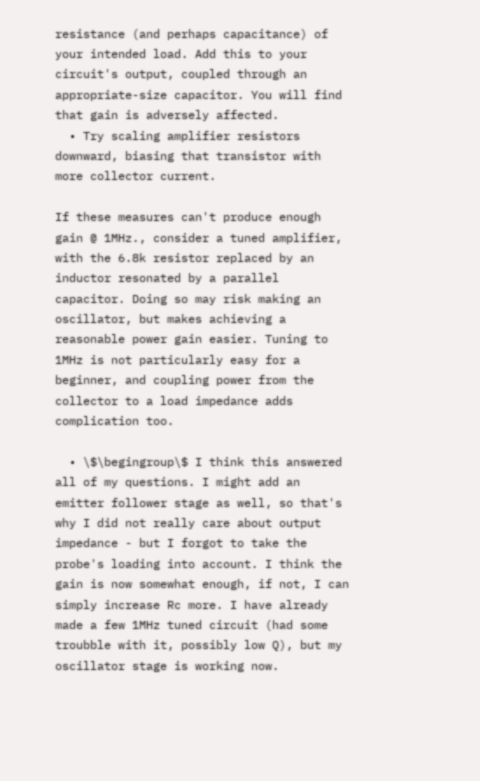resistance (and perhaps capacitance) of your intended load. Add this to your circuit's output, coupled through an appropriate-size capacitor. You will find that gain is adversely affected.
  • Try scaling amplifier resistors downward, biasing that transistor with more collector current.

If these measures can't produce enough gain @ 1MHz., consider a tuned amplifier, with the 6.8k resistor replaced by an inductor resonated by a parallel capacitor. Doing so may risk making an oscillator, but makes achieving a reasonable power gain easier. Tuning to 1MHz is not particularly easy for a beginner, and coupling power from the collector to a load impedance adds complication too.

  • \$\begingroup\$ I think this answered all of my questions. I might add an emitter follower stage as well, so that's why I did not really care about output impedance - but I forgot to take the probe's loading into account. I think the gain is now somewhat enough, if not, I can simply increase Rc more. I have already made a few 1MHz tuned circuit (had some troubble with it, possibly low Q), but my oscillator stage is working now.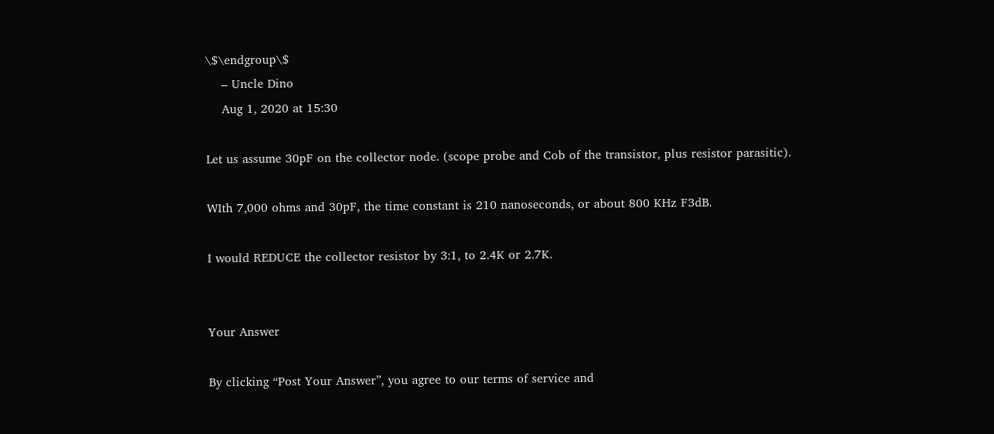\$\endgroup\$
    – Uncle Dino
    Aug 1, 2020 at 15:30

Let us assume 30pF on the collector node. (scope probe and Cob of the transistor, plus resistor parasitic).

WIth 7,000 ohms and 30pF, the time constant is 210 nanoseconds, or about 800 KHz F3dB.

I would REDUCE the collector resistor by 3:1, to 2.4K or 2.7K.


Your Answer

By clicking “Post Your Answer”, you agree to our terms of service and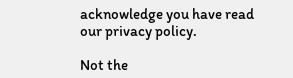acknowledge you have read our privacy policy.

Not the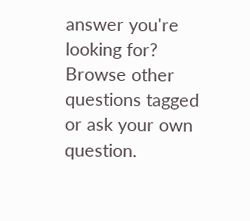answer you're looking for? Browse other questions tagged or ask your own question.